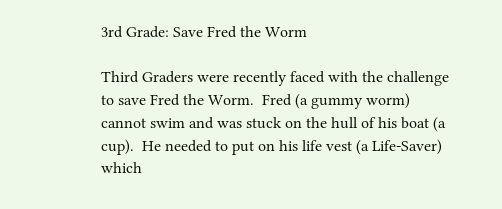3rd Grade: Save Fred the Worm

Third Graders were recently faced with the challenge to save Fred the Worm.  Fred (a gummy worm) cannot swim and was stuck on the hull of his boat (a cup).  He needed to put on his life vest (a Life-Saver) which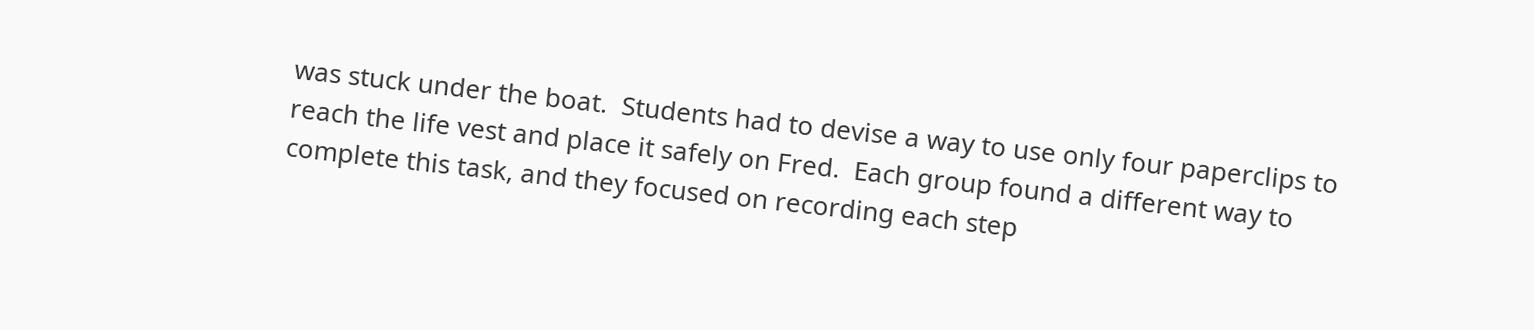was stuck under the boat.  Students had to devise a way to use only four paperclips to reach the life vest and place it safely on Fred.  Each group found a different way to complete this task, and they focused on recording each step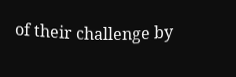of their challenge by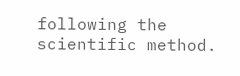following the scientific method.